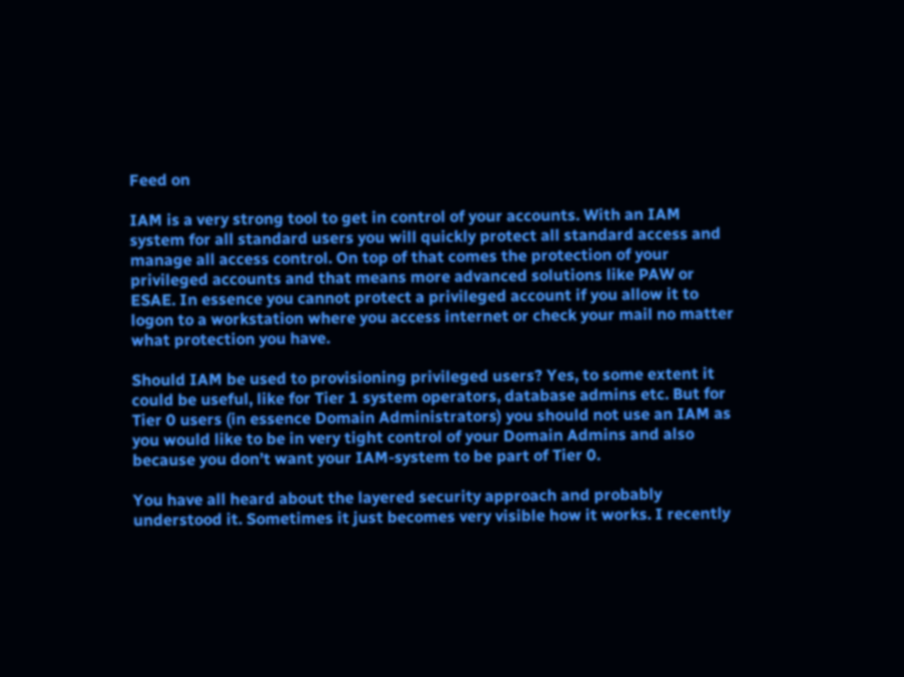Feed on

IAM is a very strong tool to get in control of your accounts. With an IAM system for all standard users you will quickly protect all standard access and manage all access control. On top of that comes the protection of your privileged accounts and that means more advanced solutions like PAW or ESAE. In essence you cannot protect a privileged account if you allow it to logon to a workstation where you access internet or check your mail no matter what protection you have.

Should IAM be used to provisioning privileged users? Yes, to some extent it could be useful, like for Tier 1 system operators, database admins etc. But for Tier 0 users (in essence Domain Administrators) you should not use an IAM as you would like to be in very tight control of your Domain Admins and also because you don’t want your IAM-system to be part of Tier 0.

You have all heard about the layered security approach and probably understood it. Sometimes it just becomes very visible how it works. I recently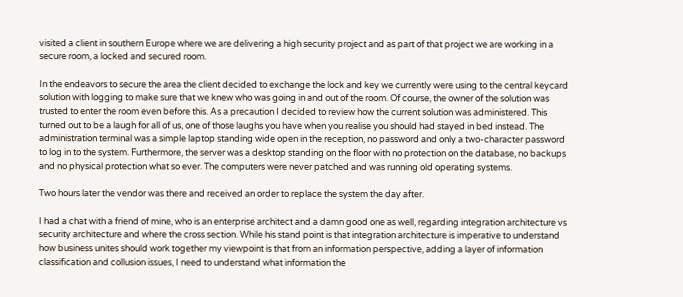visited a client in southern Europe where we are delivering a high security project and as part of that project we are working in a secure room, a locked and secured room.

In the endeavors to secure the area the client decided to exchange the lock and key we currently were using to the central keycard solution with logging to make sure that we knew who was going in and out of the room. Of course, the owner of the solution was trusted to enter the room even before this. As a precaution I decided to review how the current solution was administered. This turned out to be a laugh for all of us, one of those laughs you have when you realise you should had stayed in bed instead. The administration terminal was a simple laptop standing wide open in the reception, no password and only a two-character password to log in to the system. Furthermore, the server was a desktop standing on the floor with no protection on the database, no backups and no physical protection what so ever. The computers were never patched and was running old operating systems.

Two hours later the vendor was there and received an order to replace the system the day after.

I had a chat with a friend of mine, who is an enterprise architect and a damn good one as well, regarding integration architecture vs security architecture and where the cross section. While his stand point is that integration architecture is imperative to understand how business unites should work together my viewpoint is that from an information perspective, adding a layer of information classification and collusion issues, I need to understand what information the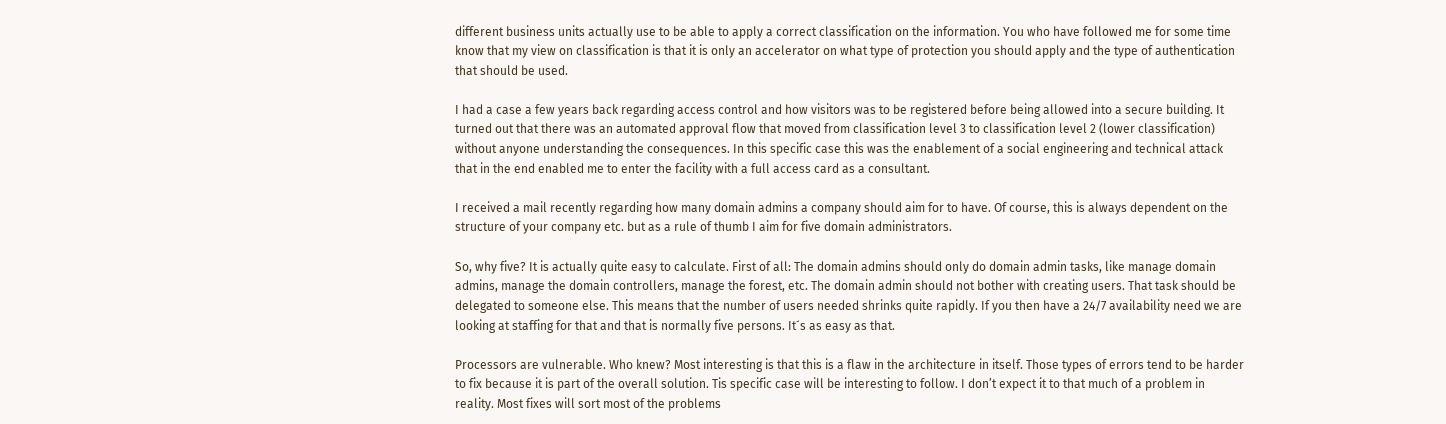different business units actually use to be able to apply a correct classification on the information. You who have followed me for some time know that my view on classification is that it is only an accelerator on what type of protection you should apply and the type of authentication that should be used.

I had a case a few years back regarding access control and how visitors was to be registered before being allowed into a secure building. It turned out that there was an automated approval flow that moved from classification level 3 to classification level 2 (lower classification) without anyone understanding the consequences. In this specific case this was the enablement of a social engineering and technical attack that in the end enabled me to enter the facility with a full access card as a consultant.

I received a mail recently regarding how many domain admins a company should aim for to have. Of course, this is always dependent on the structure of your company etc. but as a rule of thumb I aim for five domain administrators.

So, why five? It is actually quite easy to calculate. First of all: The domain admins should only do domain admin tasks, like manage domain admins, manage the domain controllers, manage the forest, etc. The domain admin should not bother with creating users. That task should be delegated to someone else. This means that the number of users needed shrinks quite rapidly. If you then have a 24/7 availability need we are looking at staffing for that and that is normally five persons. It´s as easy as that.

Processors are vulnerable. Who knew? Most interesting is that this is a flaw in the architecture in itself. Those types of errors tend to be harder to fix because it is part of the overall solution. Tis specific case will be interesting to follow. I don’t expect it to that much of a problem in reality. Most fixes will sort most of the problems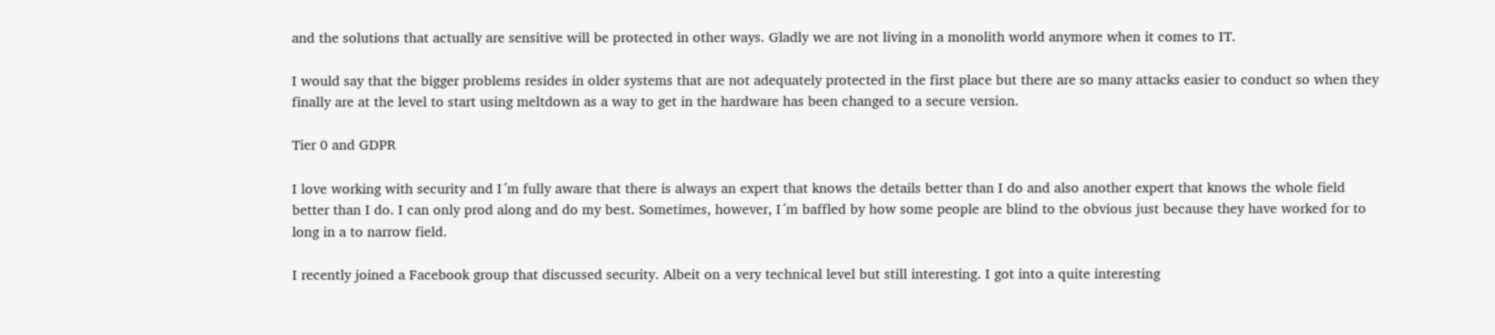and the solutions that actually are sensitive will be protected in other ways. Gladly we are not living in a monolith world anymore when it comes to IT.

I would say that the bigger problems resides in older systems that are not adequately protected in the first place but there are so many attacks easier to conduct so when they finally are at the level to start using meltdown as a way to get in the hardware has been changed to a secure version.

Tier 0 and GDPR

I love working with security and I´m fully aware that there is always an expert that knows the details better than I do and also another expert that knows the whole field better than I do. I can only prod along and do my best. Sometimes, however, I´m baffled by how some people are blind to the obvious just because they have worked for to long in a to narrow field.

I recently joined a Facebook group that discussed security. Albeit on a very technical level but still interesting. I got into a quite interesting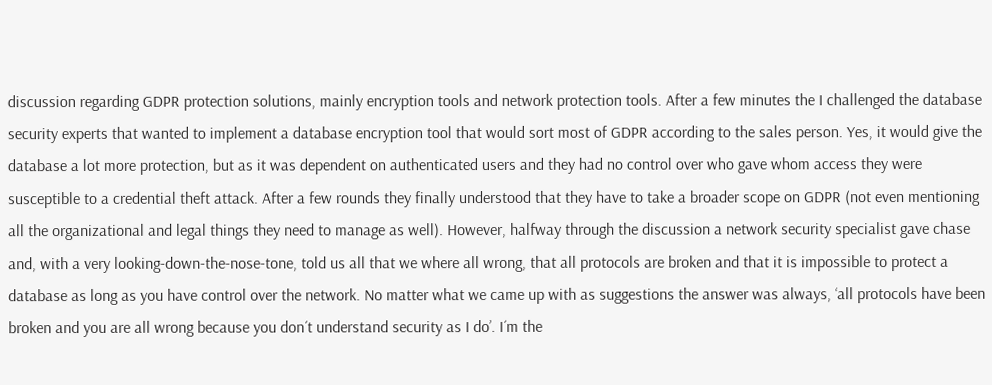discussion regarding GDPR protection solutions, mainly encryption tools and network protection tools. After a few minutes the I challenged the database security experts that wanted to implement a database encryption tool that would sort most of GDPR according to the sales person. Yes, it would give the database a lot more protection, but as it was dependent on authenticated users and they had no control over who gave whom access they were susceptible to a credential theft attack. After a few rounds they finally understood that they have to take a broader scope on GDPR (not even mentioning all the organizational and legal things they need to manage as well). However, halfway through the discussion a network security specialist gave chase and, with a very looking-down-the-nose-tone, told us all that we where all wrong, that all protocols are broken and that it is impossible to protect a database as long as you have control over the network. No matter what we came up with as suggestions the answer was always, ‘all protocols have been broken and you are all wrong because you don´t understand security as I do’. I´m the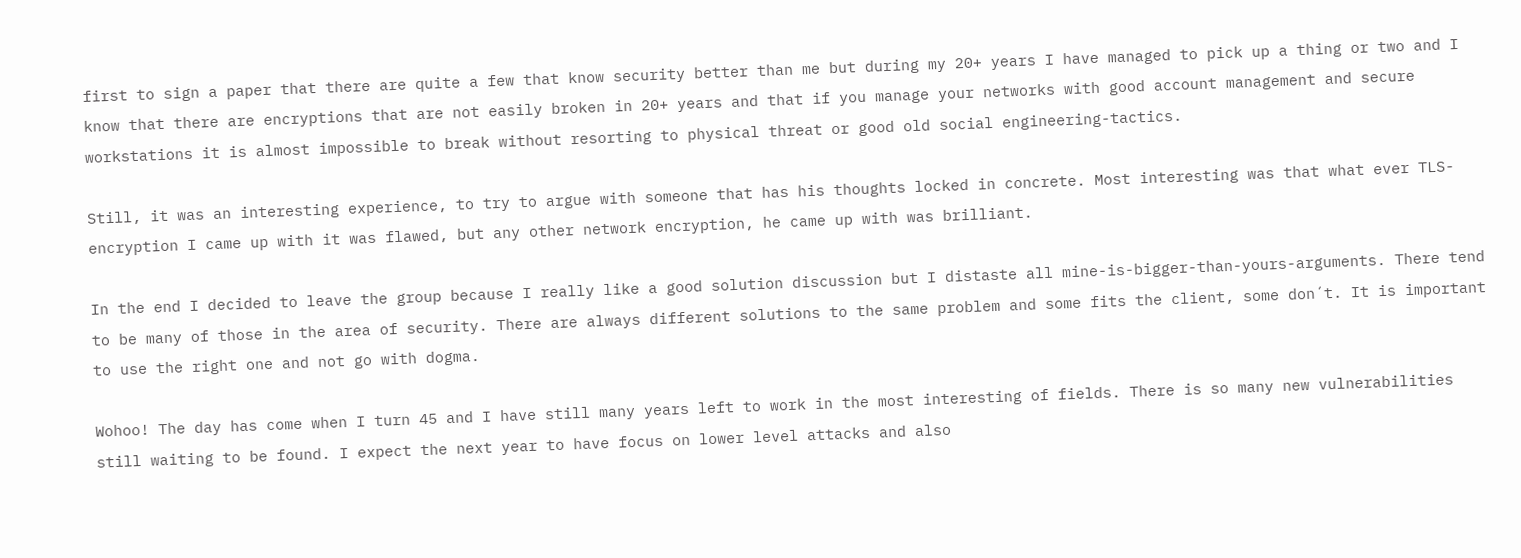first to sign a paper that there are quite a few that know security better than me but during my 20+ years I have managed to pick up a thing or two and I know that there are encryptions that are not easily broken in 20+ years and that if you manage your networks with good account management and secure workstations it is almost impossible to break without resorting to physical threat or good old social engineering-tactics.

Still, it was an interesting experience, to try to argue with someone that has his thoughts locked in concrete. Most interesting was that what ever TLS-encryption I came up with it was flawed, but any other network encryption, he came up with was brilliant.

In the end I decided to leave the group because I really like a good solution discussion but I distaste all mine-is-bigger-than-yours-arguments. There tend to be many of those in the area of security. There are always different solutions to the same problem and some fits the client, some don´t. It is important to use the right one and not go with dogma.

Wohoo! The day has come when I turn 45 and I have still many years left to work in the most interesting of fields. There is so many new vulnerabilities still waiting to be found. I expect the next year to have focus on lower level attacks and also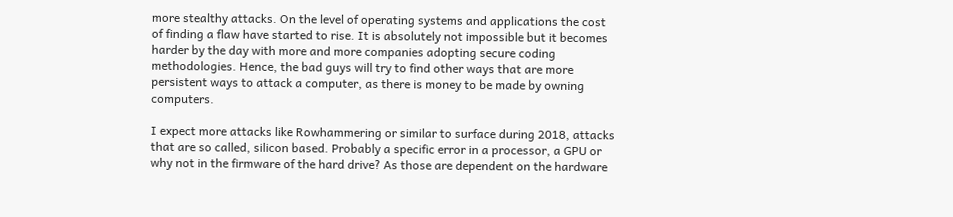more stealthy attacks. On the level of operating systems and applications the cost of finding a flaw have started to rise. It is absolutely not impossible but it becomes harder by the day with more and more companies adopting secure coding methodologies. Hence, the bad guys will try to find other ways that are more persistent ways to attack a computer, as there is money to be made by owning computers.

I expect more attacks like Rowhammering or similar to surface during 2018, attacks that are so called, silicon based. Probably a specific error in a processor, a GPU or why not in the firmware of the hard drive? As those are dependent on the hardware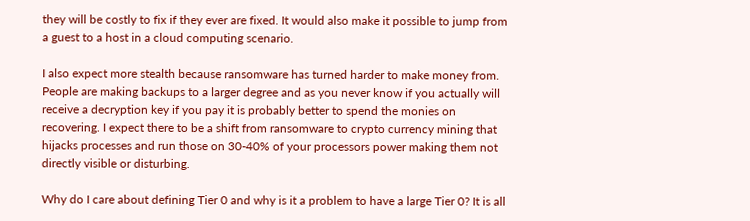they will be costly to fix if they ever are fixed. It would also make it possible to jump from a guest to a host in a cloud computing scenario.

I also expect more stealth because ransomware has turned harder to make money from. People are making backups to a larger degree and as you never know if you actually will receive a decryption key if you pay it is probably better to spend the monies on recovering. I expect there to be a shift from ransomware to crypto currency mining that hijacks processes and run those on 30-40% of your processors power making them not directly visible or disturbing.

Why do I care about defining Tier 0 and why is it a problem to have a large Tier 0? It is all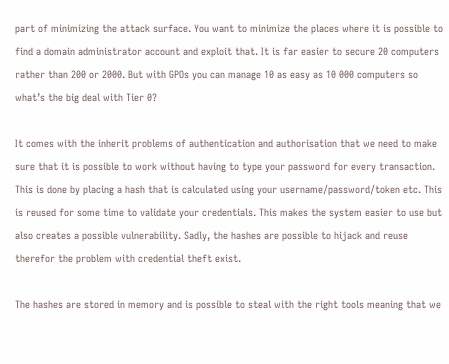part of minimizing the attack surface. You want to minimize the places where it is possible to find a domain administrator account and exploit that. It is far easier to secure 20 computers rather than 200 or 2000. But with GPOs you can manage 10 as easy as 10 000 computers so what’s the big deal with Tier 0?

It comes with the inherit problems of authentication and authorisation that we need to make sure that it is possible to work without having to type your password for every transaction. This is done by placing a hash that is calculated using your username/password/token etc. This is reused for some time to validate your credentials. This makes the system easier to use but also creates a possible vulnerability. Sadly, the hashes are possible to hijack and reuse therefor the problem with credential theft exist.

The hashes are stored in memory and is possible to steal with the right tools meaning that we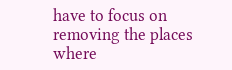have to focus on removing the places where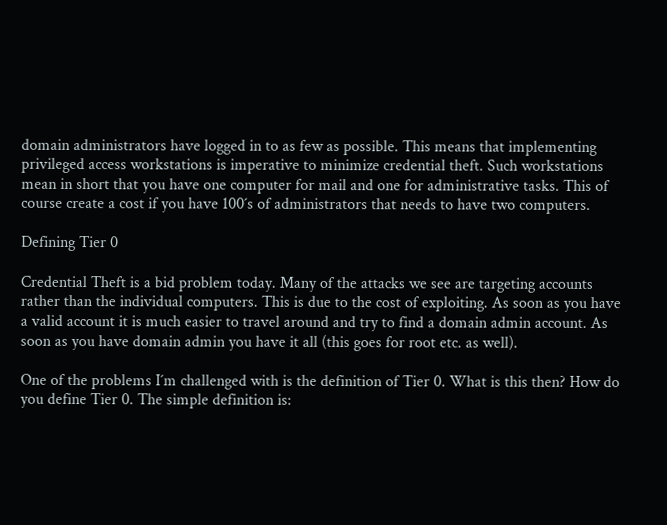domain administrators have logged in to as few as possible. This means that implementing privileged access workstations is imperative to minimize credential theft. Such workstations mean in short that you have one computer for mail and one for administrative tasks. This of course create a cost if you have 100´s of administrators that needs to have two computers.

Defining Tier 0

Credential Theft is a bid problem today. Many of the attacks we see are targeting accounts rather than the individual computers. This is due to the cost of exploiting. As soon as you have a valid account it is much easier to travel around and try to find a domain admin account. As soon as you have domain admin you have it all (this goes for root etc. as well).

One of the problems I´m challenged with is the definition of Tier 0. What is this then? How do you define Tier 0. The simple definition is: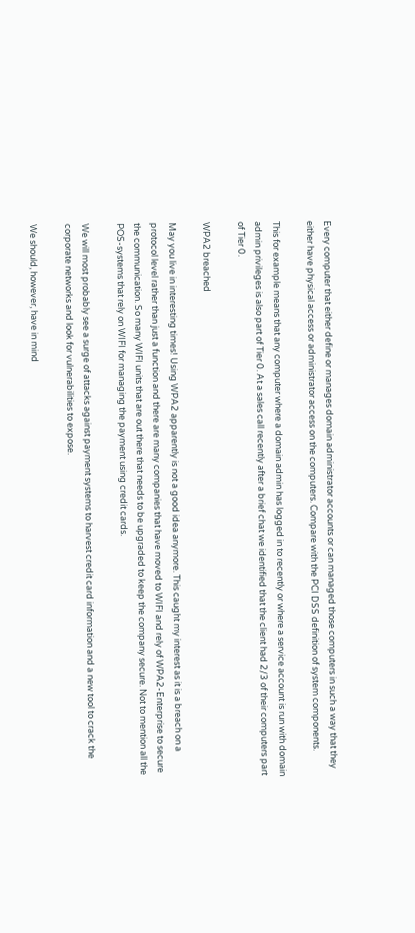Every computer that either define or manages domain administrator accounts or can managed those computers in such a way that they either have physical access or administrator access on the computers. Compare with the PCI DSS definition of system components.

This for example means that any computer where a domain admin has logged in to recently or where a service account is run with domain admin privileges is also part of Tier 0. At a sales call recently after a brief chat we identified that the client had 2/3 of their computers part of Tier 0.

WPA2 breached

May you live in interesting times! Using WPA2 apparently is not a good idea anymore. This caught my interest as it is a breach on a protocol level rather than just a function and there are many companies that have moved to WIFI and rely of WPA2-Enterprise to secure the communication. So many WIFI units that are out there that needs to be upgraded to keep the company secure. Not to mention all the POS-systems that rely on WIFI for managing the payment using credit cards.

We will most probably see a surge of attacks against payment systems to harvest credit card information and a new tool to crack the corporate networks and look for vulnerabilities to expose.

We should, however, have in mind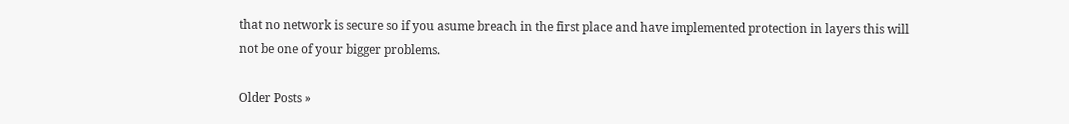that no network is secure so if you asume breach in the first place and have implemented protection in layers this will not be one of your bigger problems.

Older Posts »